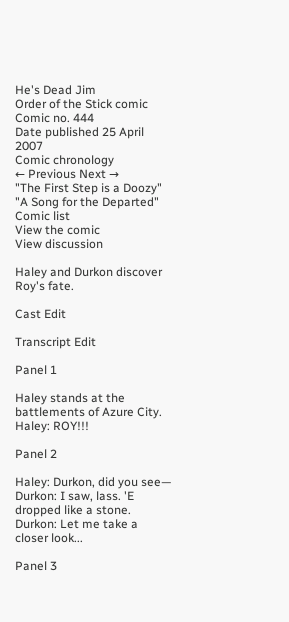He's Dead Jim
Order of the Stick comic
Comic no. 444
Date published 25 April 2007
Comic chronology
← Previous Next →
"The First Step is a Doozy" "A Song for the Departed"
Comic list
View the comic
View discussion

Haley and Durkon discover Roy's fate.

Cast Edit

Transcript Edit

Panel 1

Haley stands at the battlements of Azure City.
Haley: ROY!!!

Panel 2

Haley: Durkon, did you see—
Durkon: I saw, lass. 'E dropped like a stone.
Durkon: Let me take a closer look...

Panel 3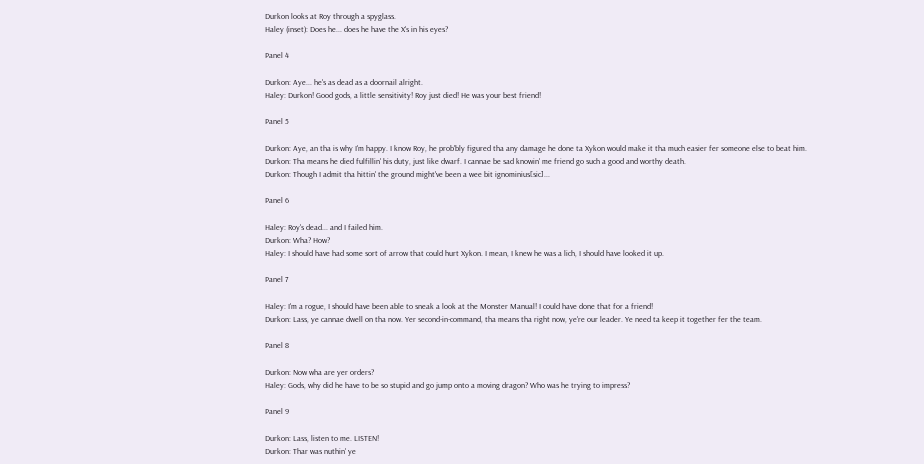Durkon looks at Roy through a spyglass.
Haley (inset): Does he... does he have the X's in his eyes?

Panel 4

Durkon: Aye... he's as dead as a doornail alright.
Haley: Durkon! Good gods, a little sensitivity! Roy just died! He was your best friend!

Panel 5

Durkon: Aye, an tha is why I'm happy. I know Roy, he prob'bly figured tha any damage he done ta Xykon would make it tha much easier fer someone else to beat him.
Durkon: Tha means he died fulfillin' his duty, just like dwarf. I cannae be sad knowin' me friend go such a good and worthy death.
Durkon: Though I admit tha hittin' the ground might've been a wee bit ignominius[sic]...

Panel 6

Haley: Roy's dead... and I failed him.
Durkon: Wha? How?
Haley: I should have had some sort of arrow that could hurt Xykon. I mean, I knew he was a lich, I should have looked it up.

Panel 7

Haley: I'm a rogue, I should have been able to sneak a look at the Monster Manual! I could have done that for a friend!
Durkon: Lass, ye cannae dwell on tha now. Yer second-in-command, tha means tha right now, ye're our leader. Ye need ta keep it together fer the team.

Panel 8

Durkon: Now wha are yer orders?
Haley: Gods, why did he have to be so stupid and go jump onto a moving dragon? Who was he trying to impress?

Panel 9

Durkon: Lass, listen to me. LISTEN!
Durkon: Thar was nuthin' ye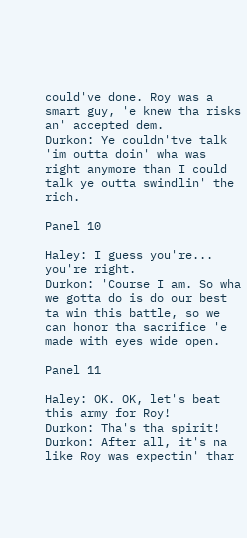could've done. Roy was a smart guy, 'e knew tha risks an' accepted dem.
Durkon: Ye couldn'tve talk 'im outta doin' wha was right anymore than I could talk ye outta swindlin' the rich.

Panel 10

Haley: I guess you're... you're right.
Durkon: 'Course I am. So wha we gotta do is do our best ta win this battle, so we can honor tha sacrifice 'e made with eyes wide open.

Panel 11

Haley: OK. OK, let's beat this army for Roy!
Durkon: Tha's tha spirit!
Durkon: After all, it's na like Roy was expectin' thar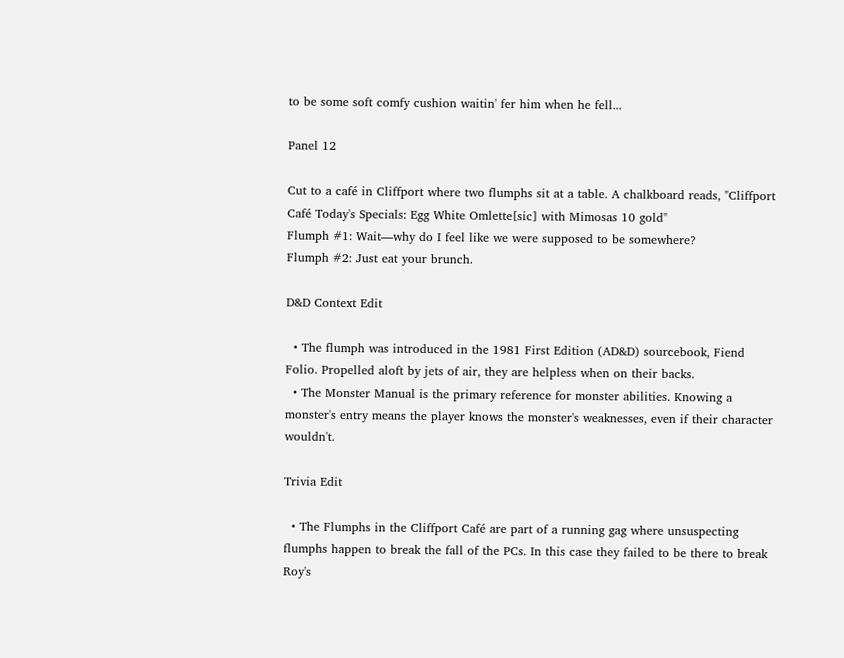to be some soft comfy cushion waitin' fer him when he fell...

Panel 12

Cut to a café in Cliffport where two flumphs sit at a table. A chalkboard reads, "Cliffport Café Today's Specials: Egg White Omlette[sic] with Mimosas 10 gold"
Flumph #1: Wait—why do I feel like we were supposed to be somewhere?
Flumph #2: Just eat your brunch.

D&D Context Edit

  • The flumph was introduced in the 1981 First Edition (AD&D) sourcebook, Fiend Folio. Propelled aloft by jets of air, they are helpless when on their backs.
  • The Monster Manual is the primary reference for monster abilities. Knowing a monster's entry means the player knows the monster's weaknesses, even if their character wouldn't.

Trivia Edit

  • The Flumphs in the Cliffport Café are part of a running gag where unsuspecting flumphs happen to break the fall of the PCs. In this case they failed to be there to break Roy's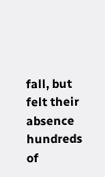fall, but felt their absence hundreds of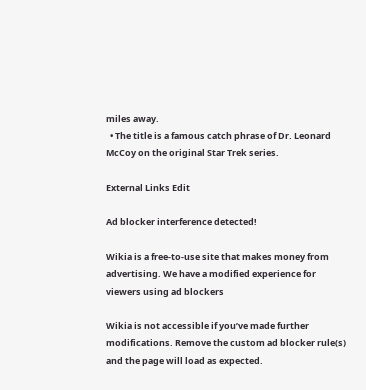miles away.
  • The title is a famous catch phrase of Dr. Leonard McCoy on the original Star Trek series.

External Links Edit

Ad blocker interference detected!

Wikia is a free-to-use site that makes money from advertising. We have a modified experience for viewers using ad blockers

Wikia is not accessible if you’ve made further modifications. Remove the custom ad blocker rule(s) and the page will load as expected.